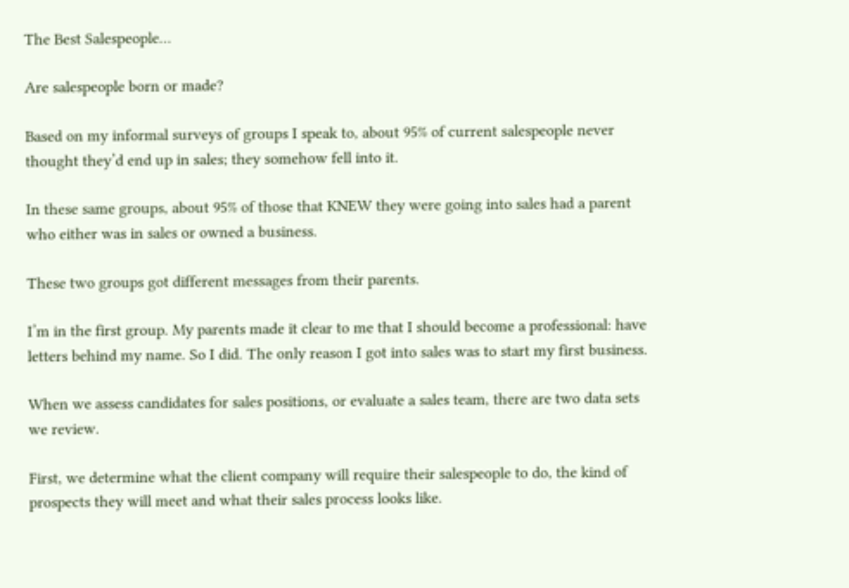The Best Salespeople…

Are salespeople born or made?

Based on my informal surveys of groups I speak to, about 95% of current salespeople never thought they’d end up in sales; they somehow fell into it.

In these same groups, about 95% of those that KNEW they were going into sales had a parent who either was in sales or owned a business.

These two groups got different messages from their parents.

I’m in the first group. My parents made it clear to me that I should become a professional: have letters behind my name. So I did. The only reason I got into sales was to start my first business.

When we assess candidates for sales positions, or evaluate a sales team, there are two data sets we review.

First, we determine what the client company will require their salespeople to do, the kind of prospects they will meet and what their sales process looks like.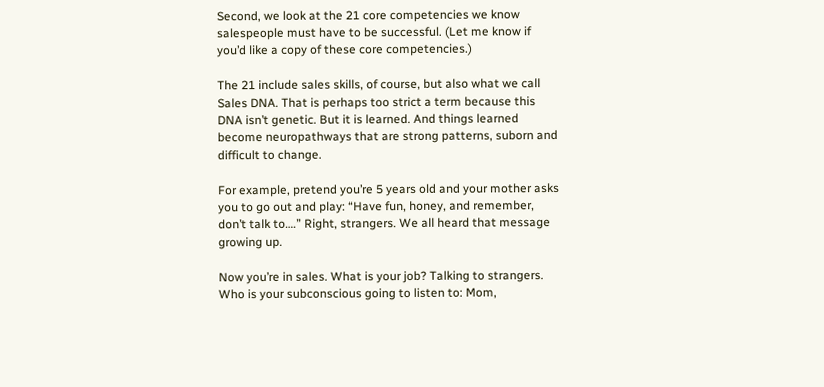Second, we look at the 21 core competencies we know salespeople must have to be successful. (Let me know if you’d like a copy of these core competencies.)

The 21 include sales skills, of course, but also what we call Sales DNA. That is perhaps too strict a term because this DNA isn’t genetic. But it is learned. And things learned become neuropathways that are strong patterns, suborn and difficult to change.

For example, pretend you’re 5 years old and your mother asks you to go out and play: “Have fun, honey, and remember, don’t talk to….” Right, strangers. We all heard that message growing up.

Now you’re in sales. What is your job? Talking to strangers. Who is your subconscious going to listen to: Mom,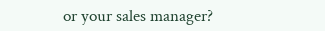or your sales manager?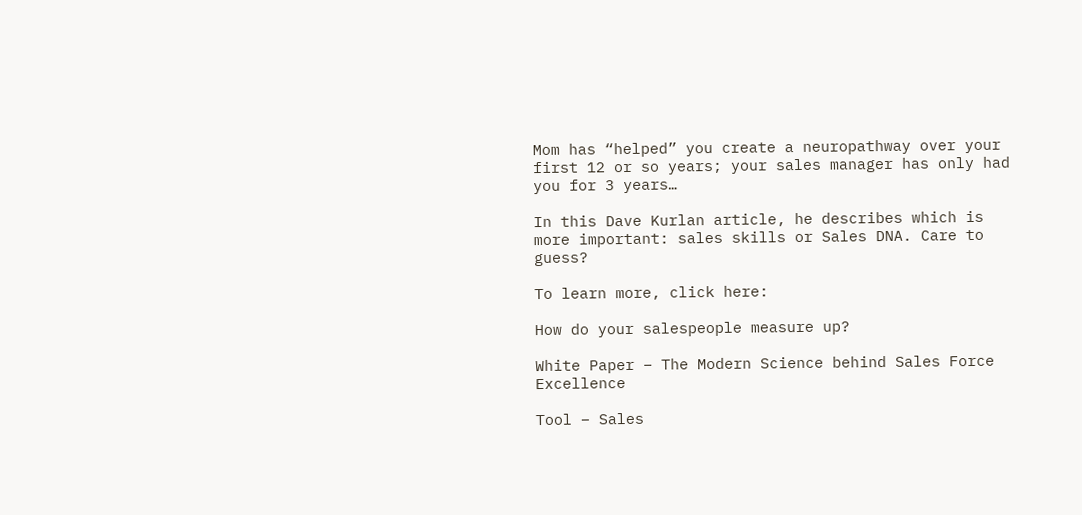Mom has “helped” you create a neuropathway over your first 12 or so years; your sales manager has only had you for 3 years…

In this Dave Kurlan article, he describes which is more important: sales skills or Sales DNA. Care to guess?

To learn more, click here:

How do your salespeople measure up?

White Paper – The Modern Science behind Sales Force Excellence

Tool – Sales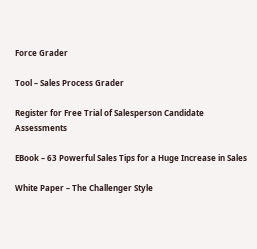Force Grader

Tool – Sales Process Grader

Register for Free Trial of Salesperson Candidate Assessments

EBook – 63 Powerful Sales Tips for a Huge Increase in Sales

White Paper – The Challenger Style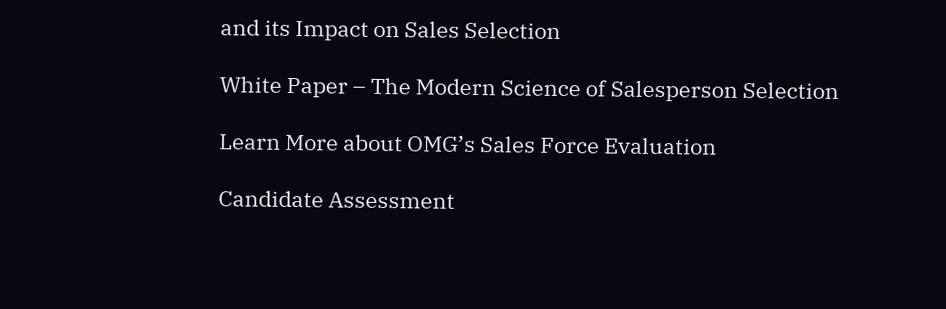and its Impact on Sales Selection

White Paper – The Modern Science of Salesperson Selection

Learn More about OMG’s Sales Force Evaluation

Candidate Assessment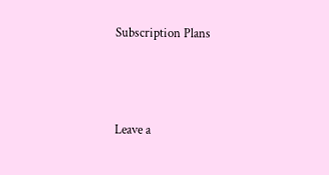Subscription Plans





Leave a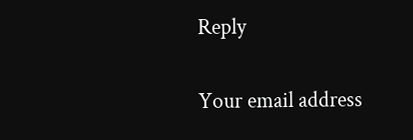Reply

Your email address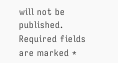will not be published. Required fields are marked *